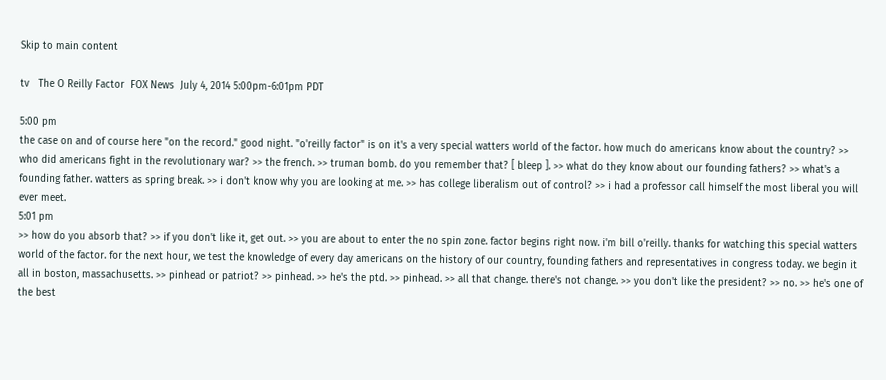Skip to main content

tv   The O Reilly Factor  FOX News  July 4, 2014 5:00pm-6:01pm PDT

5:00 pm
the case on and of course here "on the record." good night. "o'reilly factor" is on it's a very special watters world of the factor. how much do americans know about the country? >> who did americans fight in the revolutionary war? >> the french. >> truman bomb. do you remember that? [ bleep ]. >> what do they know about our founding fathers? >> what's a founding father. watters as spring break. >> i don't know why you are looking at me. >> has college liberalism out of control? >> i had a professor call himself the most liberal you will ever meet.
5:01 pm
>> how do you absorb that? >> if you don't like it, get out. >> you are about to enter the no spin zone. factor begins right now. i'm bill o'reilly. thanks for watching this special watters world of the factor. for the next hour, we test the knowledge of every day americans on the history of our country, founding fathers and representatives in congress today. we begin it all in boston, massachusetts. >> pinhead or patriot? >> pinhead. >> he's the ptd. >> pinhead. >> all that change. there's not change. >> you don't like the president? >> no. >> he's one of the best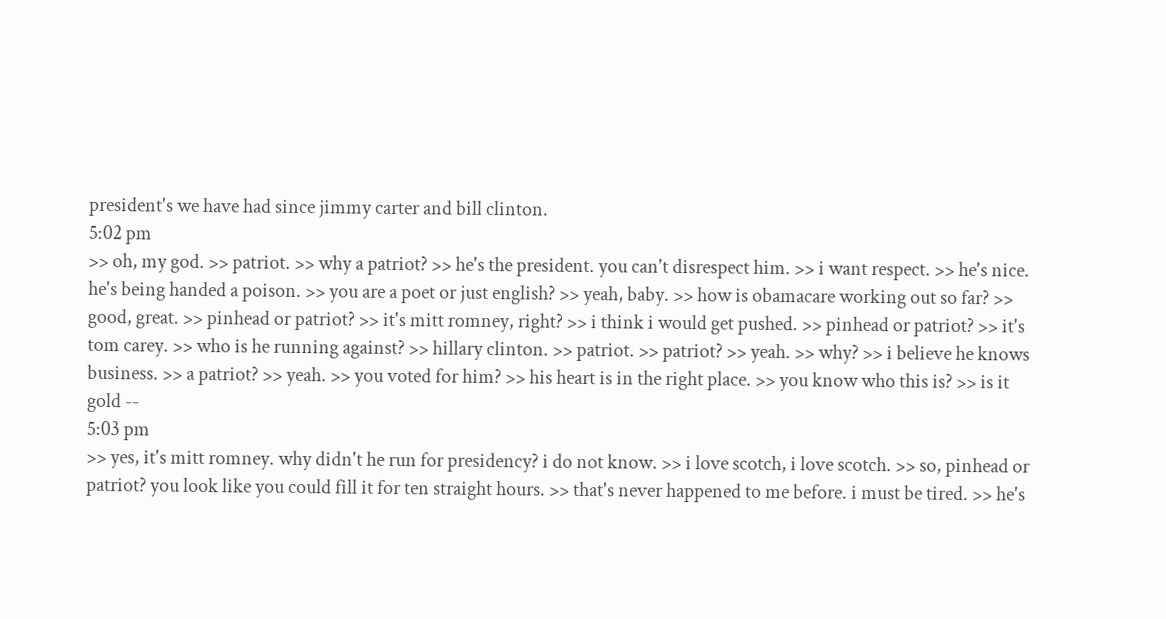president's we have had since jimmy carter and bill clinton.
5:02 pm
>> oh, my god. >> patriot. >> why a patriot? >> he's the president. you can't disrespect him. >> i want respect. >> he's nice. he's being handed a poison. >> you are a poet or just english? >> yeah, baby. >> how is obamacare working out so far? >> good, great. >> pinhead or patriot? >> it's mitt romney, right? >> i think i would get pushed. >> pinhead or patriot? >> it's tom carey. >> who is he running against? >> hillary clinton. >> patriot. >> patriot? >> yeah. >> why? >> i believe he knows business. >> a patriot? >> yeah. >> you voted for him? >> his heart is in the right place. >> you know who this is? >> is it gold --
5:03 pm
>> yes, it's mitt romney. why didn't he run for presidency? i do not know. >> i love scotch, i love scotch. >> so, pinhead or patriot? you look like you could fill it for ten straight hours. >> that's never happened to me before. i must be tired. >> he's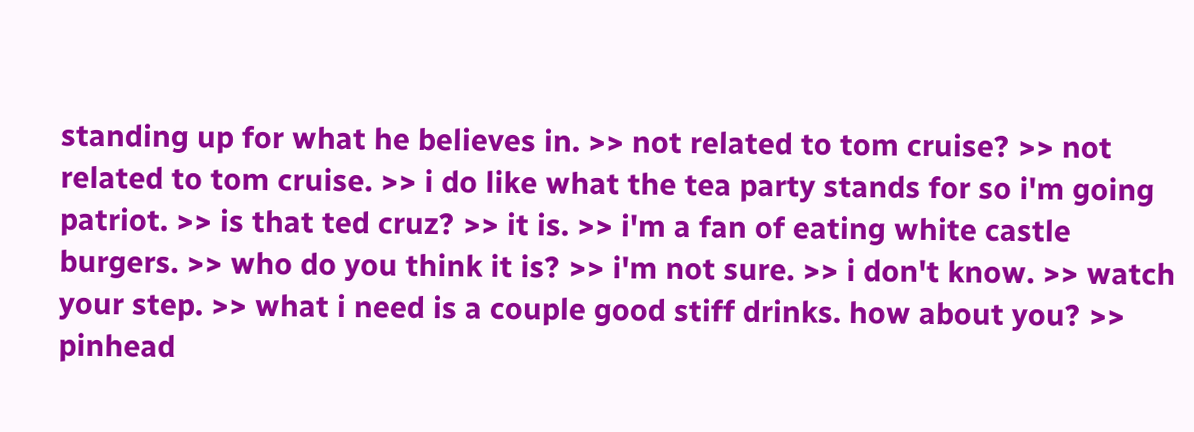standing up for what he believes in. >> not related to tom cruise? >> not related to tom cruise. >> i do like what the tea party stands for so i'm going patriot. >> is that ted cruz? >> it is. >> i'm a fan of eating white castle burgers. >> who do you think it is? >> i'm not sure. >> i don't know. >> watch your step. >> what i need is a couple good stiff drinks. how about you? >> pinhead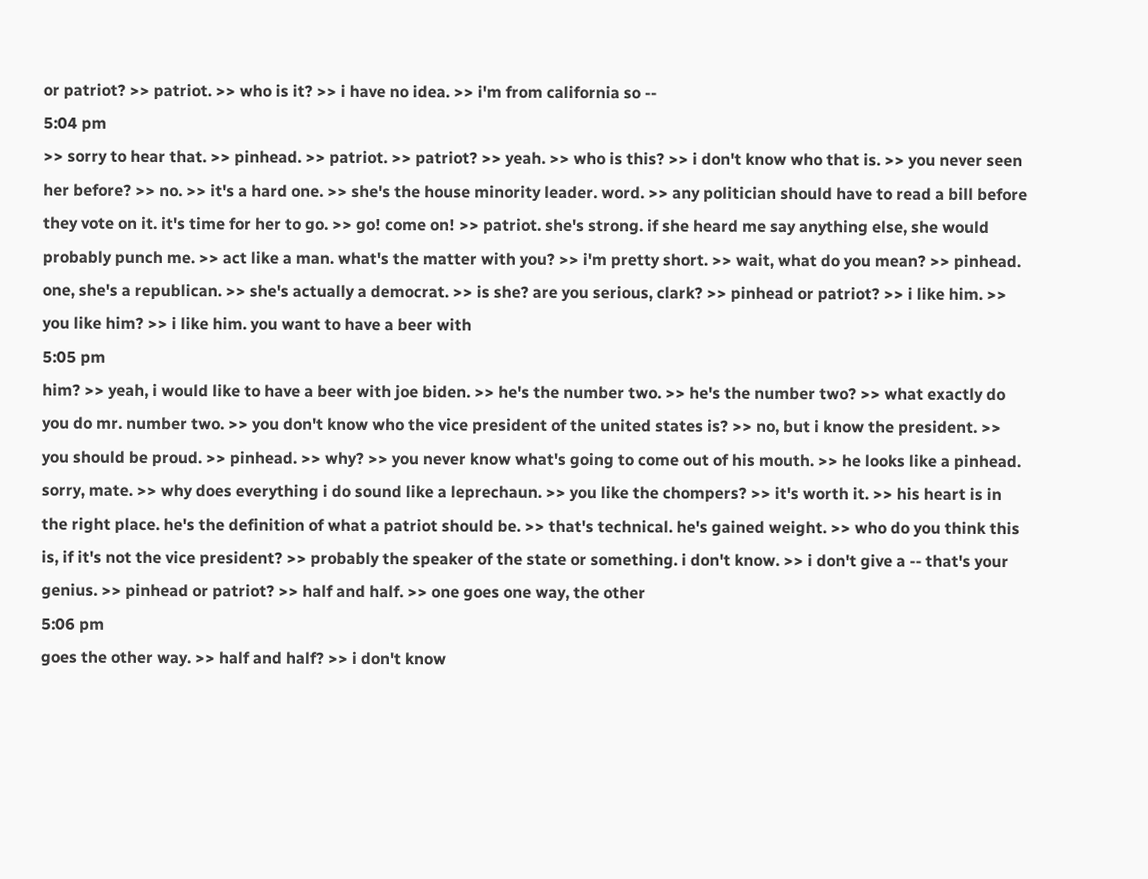or patriot? >> patriot. >> who is it? >> i have no idea. >> i'm from california so --
5:04 pm
>> sorry to hear that. >> pinhead. >> patriot. >> patriot? >> yeah. >> who is this? >> i don't know who that is. >> you never seen her before? >> no. >> it's a hard one. >> she's the house minority leader. word. >> any politician should have to read a bill before they vote on it. it's time for her to go. >> go! come on! >> patriot. she's strong. if she heard me say anything else, she would probably punch me. >> act like a man. what's the matter with you? >> i'm pretty short. >> wait, what do you mean? >> pinhead. one, she's a republican. >> she's actually a democrat. >> is she? are you serious, clark? >> pinhead or patriot? >> i like him. >> you like him? >> i like him. you want to have a beer with
5:05 pm
him? >> yeah, i would like to have a beer with joe biden. >> he's the number two. >> he's the number two? >> what exactly do you do mr. number two. >> you don't know who the vice president of the united states is? >> no, but i know the president. >> you should be proud. >> pinhead. >> why? >> you never know what's going to come out of his mouth. >> he looks like a pinhead. sorry, mate. >> why does everything i do sound like a leprechaun. >> you like the chompers? >> it's worth it. >> his heart is in the right place. he's the definition of what a patriot should be. >> that's technical. he's gained weight. >> who do you think this is, if it's not the vice president? >> probably the speaker of the state or something. i don't know. >> i don't give a -- that's your genius. >> pinhead or patriot? >> half and half. >> one goes one way, the other
5:06 pm
goes the other way. >> half and half? >> i don't know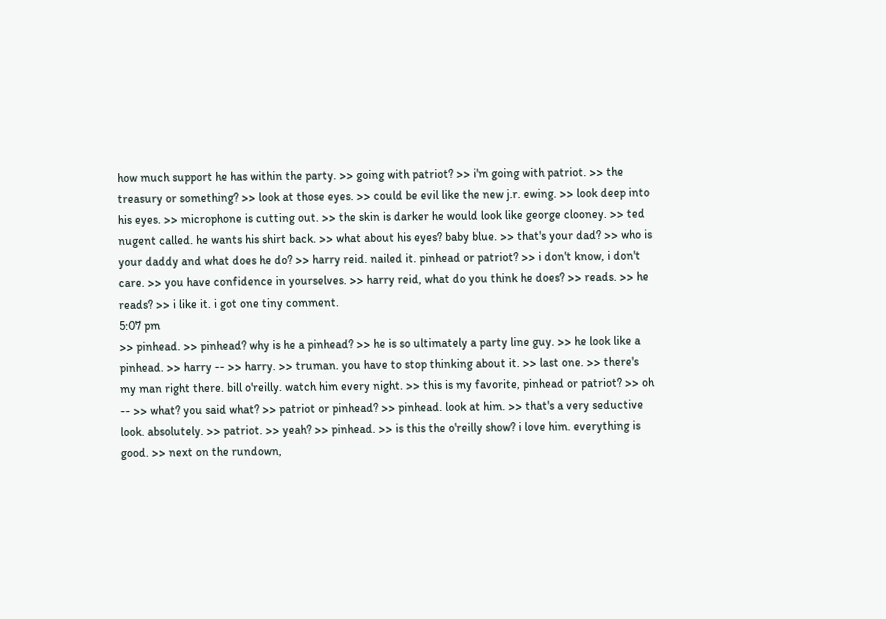how much support he has within the party. >> going with patriot? >> i'm going with patriot. >> the treasury or something? >> look at those eyes. >> could be evil like the new j.r. ewing. >> look deep into his eyes. >> microphone is cutting out. >> the skin is darker he would look like george clooney. >> ted nugent called. he wants his shirt back. >> what about his eyes? baby blue. >> that's your dad? >> who is your daddy and what does he do? >> harry reid. nailed it. pinhead or patriot? >> i don't know, i don't care. >> you have confidence in yourselves. >> harry reid, what do you think he does? >> reads. >> he reads? >> i like it. i got one tiny comment.
5:07 pm
>> pinhead. >> pinhead? why is he a pinhead? >> he is so ultimately a party line guy. >> he look like a pinhead. >> harry -- >> harry. >> truman. you have to stop thinking about it. >> last one. >> there's my man right there. bill o'reilly. watch him every night. >> this is my favorite, pinhead or patriot? >> oh -- >> what? you said what? >> patriot or pinhead? >> pinhead. look at him. >> that's a very seductive look. absolutely. >> patriot. >> yeah? >> pinhead. >> is this the o'reilly show? i love him. everything is good. >> next on the rundown,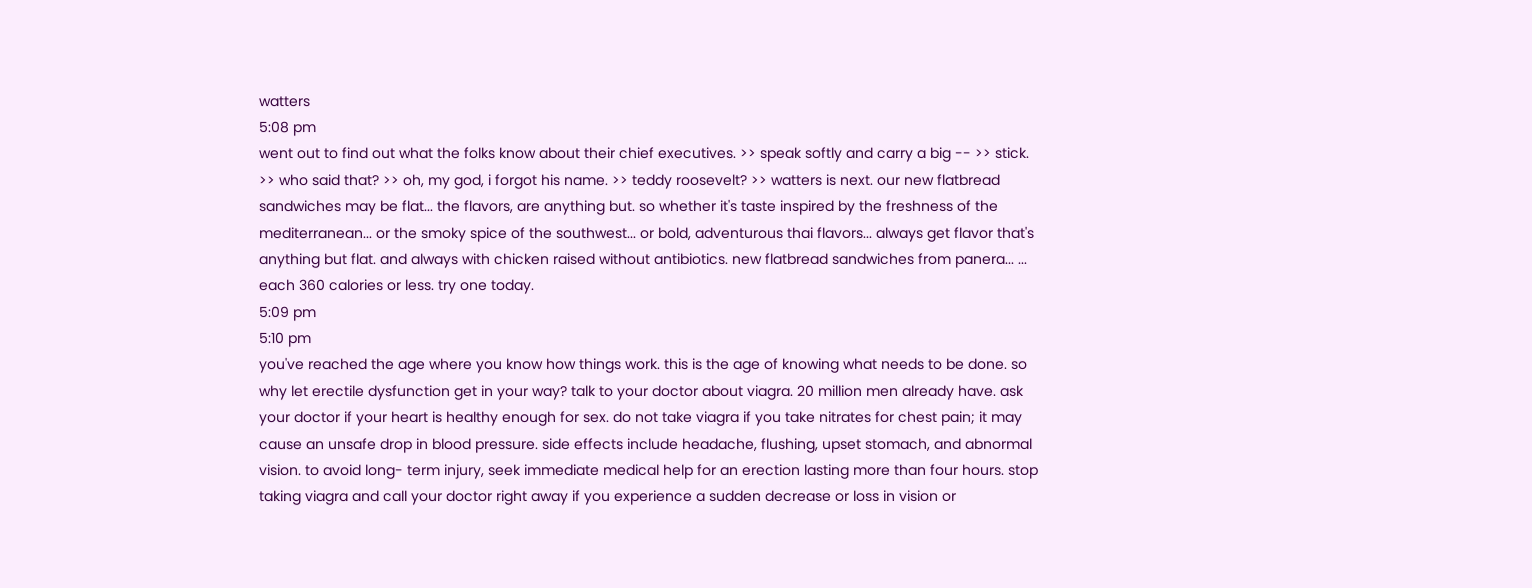watters
5:08 pm
went out to find out what the folks know about their chief executives. >> speak softly and carry a big -- >> stick. >> who said that? >> oh, my god, i forgot his name. >> teddy roosevelt? >> watters is next. our new flatbread sandwiches may be flat... the flavors, are anything but. so whether it's taste inspired by the freshness of the mediterranean... or the smoky spice of the southwest... or bold, adventurous thai flavors... always get flavor that's anything but flat. and always with chicken raised without antibiotics. new flatbread sandwiches from panera... ... each 360 calories or less. try one today.
5:09 pm
5:10 pm
you've reached the age where you know how things work. this is the age of knowing what needs to be done. so why let erectile dysfunction get in your way? talk to your doctor about viagra. 20 million men already have. ask your doctor if your heart is healthy enough for sex. do not take viagra if you take nitrates for chest pain; it may cause an unsafe drop in blood pressure. side effects include headache, flushing, upset stomach, and abnormal vision. to avoid long- term injury, seek immediate medical help for an erection lasting more than four hours. stop taking viagra and call your doctor right away if you experience a sudden decrease or loss in vision or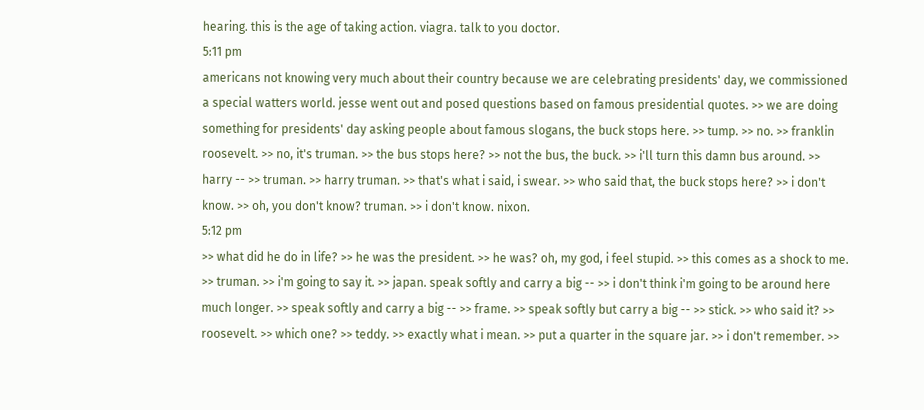hearing. this is the age of taking action. viagra. talk to you doctor.
5:11 pm
americans not knowing very much about their country because we are celebrating presidents' day, we commissioned a special watters world. jesse went out and posed questions based on famous presidential quotes. >> we are doing something for presidents' day asking people about famous slogans, the buck stops here. >> tump. >> no. >> franklin roosevelt. >> no, it's truman. >> the bus stops here? >> not the bus, the buck. >> i'll turn this damn bus around. >> harry -- >> truman. >> harry truman. >> that's what i said, i swear. >> who said that, the buck stops here? >> i don't know. >> oh, you don't know? truman. >> i don't know. nixon.
5:12 pm
>> what did he do in life? >> he was the president. >> he was? oh, my god, i feel stupid. >> this comes as a shock to me. >> truman. >> i'm going to say it. >> japan. speak softly and carry a big -- >> i don't think i'm going to be around here much longer. >> speak softly and carry a big -- >> frame. >> speak softly but carry a big -- >> stick. >> who said it? >> roosevelt. >> which one? >> teddy. >> exactly what i mean. >> put a quarter in the square jar. >> i don't remember. >>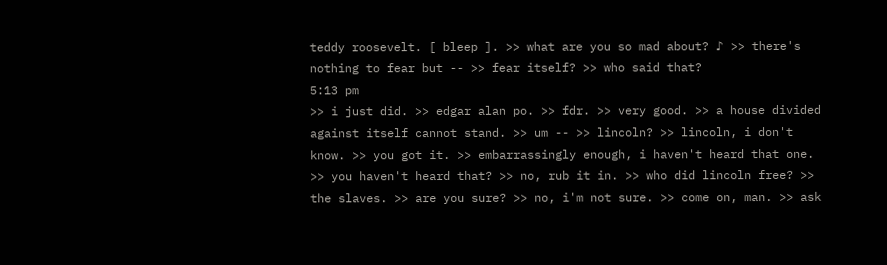teddy roosevelt. [ bleep ]. >> what are you so mad about? ♪ >> there's nothing to fear but -- >> fear itself? >> who said that?
5:13 pm
>> i just did. >> edgar alan po. >> fdr. >> very good. >> a house divided against itself cannot stand. >> um -- >> lincoln? >> lincoln, i don't know. >> you got it. >> embarrassingly enough, i haven't heard that one. >> you haven't heard that? >> no, rub it in. >> who did lincoln free? >> the slaves. >> are you sure? >> no, i'm not sure. >> come on, man. >> ask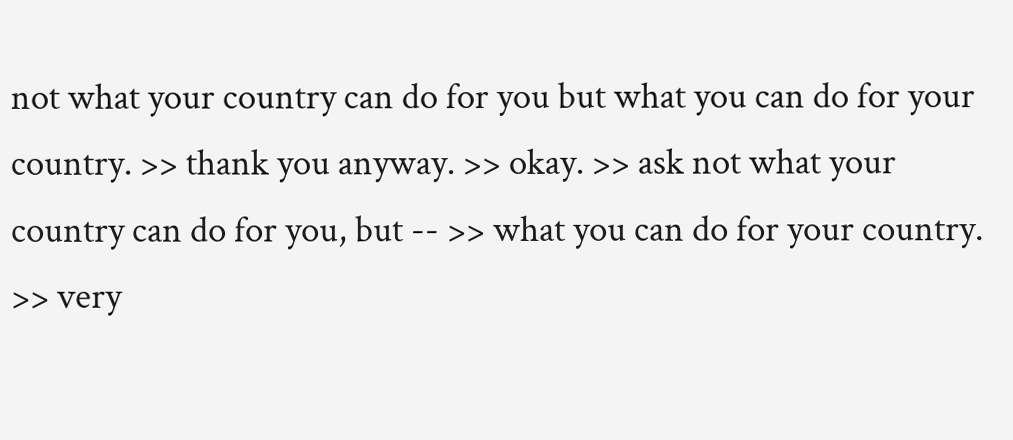not what your country can do for you but what you can do for your country. >> thank you anyway. >> okay. >> ask not what your country can do for you, but -- >> what you can do for your country. >> very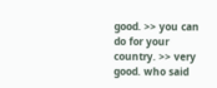good. >> you can do for your country. >> very good. who said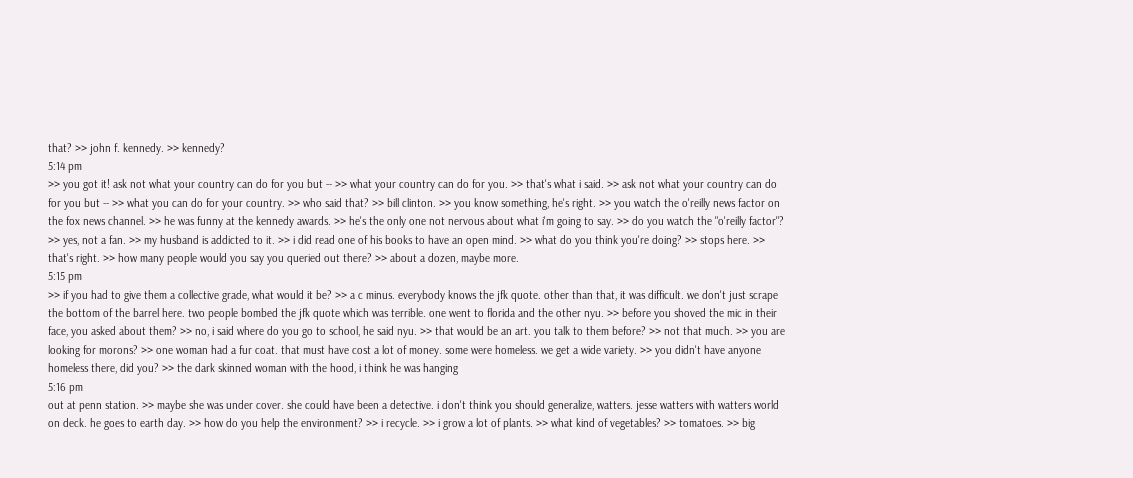that? >> john f. kennedy. >> kennedy?
5:14 pm
>> you got it! ask not what your country can do for you but -- >> what your country can do for you. >> that's what i said. >> ask not what your country can do for you but -- >> what you can do for your country. >> who said that? >> bill clinton. >> you know something, he's right. >> you watch the o'reilly news factor on the fox news channel. >> he was funny at the kennedy awards. >> he's the only one not nervous about what i'm going to say. >> do you watch the "o'reilly factor"? >> yes, not a fan. >> my husband is addicted to it. >> i did read one of his books to have an open mind. >> what do you think you're doing? >> stops here. >> that's right. >> how many people would you say you queried out there? >> about a dozen, maybe more.
5:15 pm
>> if you had to give them a collective grade, what would it be? >> a c minus. everybody knows the jfk quote. other than that, it was difficult. we don't just scrape the bottom of the barrel here. two people bombed the jfk quote which was terrible. one went to florida and the other nyu. >> before you shoved the mic in their face, you asked about them? >> no, i said where do you go to school, he said nyu. >> that would be an art. you talk to them before? >> not that much. >> you are looking for morons? >> one woman had a fur coat. that must have cost a lot of money. some were homeless. we get a wide variety. >> you didn't have anyone homeless there, did you? >> the dark skinned woman with the hood, i think he was hanging
5:16 pm
out at penn station. >> maybe she was under cover. she could have been a detective. i don't think you should generalize, watters. jesse watters with watters world on deck. he goes to earth day. >> how do you help the environment? >> i recycle. >> i grow a lot of plants. >> what kind of vegetables? >> tomatoes. >> big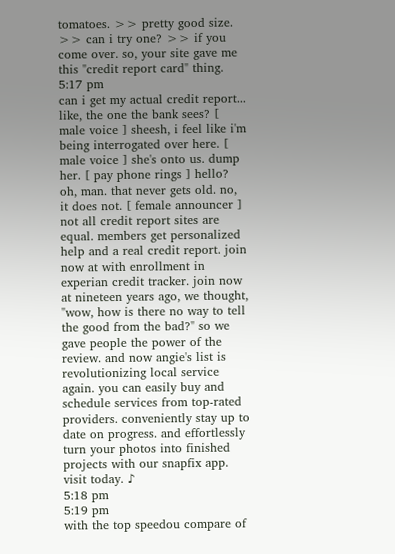tomatoes. >> pretty good size. >> can i try one? >> if you come over. so, your site gave me this "credit report card" thing.
5:17 pm
can i get my actual credit report... like, the one the bank sees? [ male voice ] sheesh, i feel like i'm being interrogated over here. [ male voice ] she's onto us. dump her. [ pay phone rings ] hello? oh, man. that never gets old. no, it does not. [ female announcer ] not all credit report sites are equal. members get personalized help and a real credit report. join now at with enrollment in experian credit tracker. join now at nineteen years ago, we thought, "wow, how is there no way to tell the good from the bad?" so we gave people the power of the review. and now angie's list is revolutionizing local service again. you can easily buy and schedule services from top-rated providers. conveniently stay up to date on progress. and effortlessly turn your photos into finished projects with our snapfix app. visit today. ♪
5:18 pm
5:19 pm
with the top speedou compare of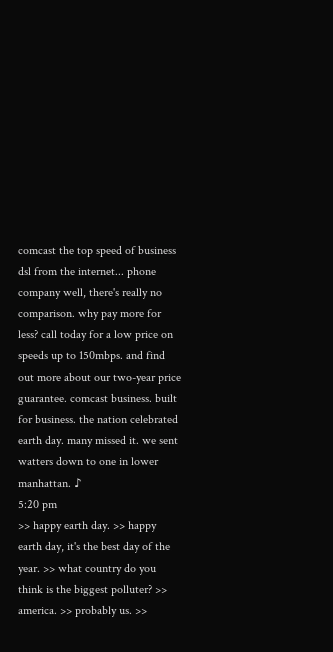comcast the top speed of business dsl from the internet... phone company well, there's really no comparison. why pay more for less? call today for a low price on speeds up to 150mbps. and find out more about our two-year price guarantee. comcast business. built for business. the nation celebrated earth day. many missed it. we sent watters down to one in lower manhattan. ♪
5:20 pm
>> happy earth day. >> happy earth day, it's the best day of the year. >> what country do you think is the biggest polluter? >> america. >> probably us. >>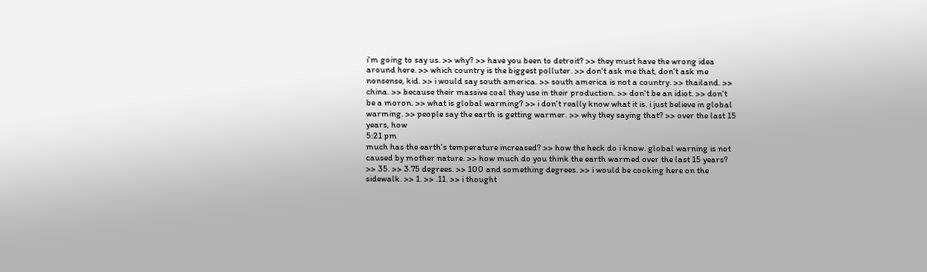i'm going to say us. >> why? >> have you been to detroit? >> they must have the wrong idea around here. >> which country is the biggest polluter. >> don't ask me that, don't ask me nonsense, kid. >> i would say south america. >> south america is not a country. >> thailand. >> china. >> because their massive coal they use in their production. >> don't be an idiot. >> don't be a moron. >> what is global warming? >> i don't really know what it is. i just believe in global warming. >> people say the earth is getting warmer. >> why they saying that? >> over the last 15 years, how
5:21 pm
much has the earth's temperature increased? >> how the heck do i know. global warning is not caused by mother nature. >> how much do you think the earth warmed over the last 15 years? >> 35. >> 3.75 degrees. >> 100 and something degrees. >> i would be cooking here on the sidewalk. >> 1. >> .11. >> i thought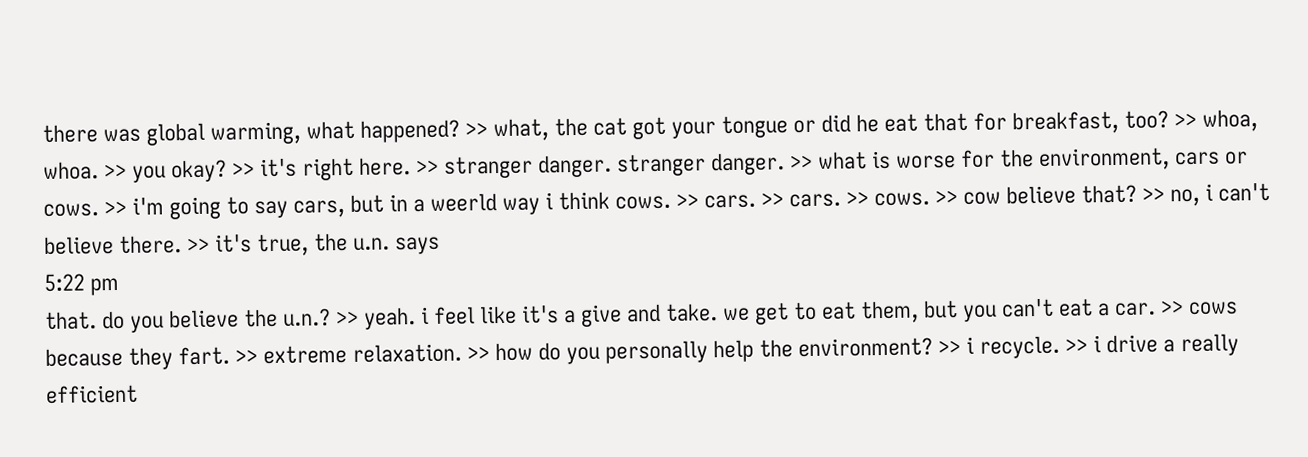there was global warming, what happened? >> what, the cat got your tongue or did he eat that for breakfast, too? >> whoa, whoa. >> you okay? >> it's right here. >> stranger danger. stranger danger. >> what is worse for the environment, cars or cows. >> i'm going to say cars, but in a weerld way i think cows. >> cars. >> cars. >> cows. >> cow believe that? >> no, i can't believe there. >> it's true, the u.n. says
5:22 pm
that. do you believe the u.n.? >> yeah. i feel like it's a give and take. we get to eat them, but you can't eat a car. >> cows because they fart. >> extreme relaxation. >> how do you personally help the environment? >> i recycle. >> i drive a really efficient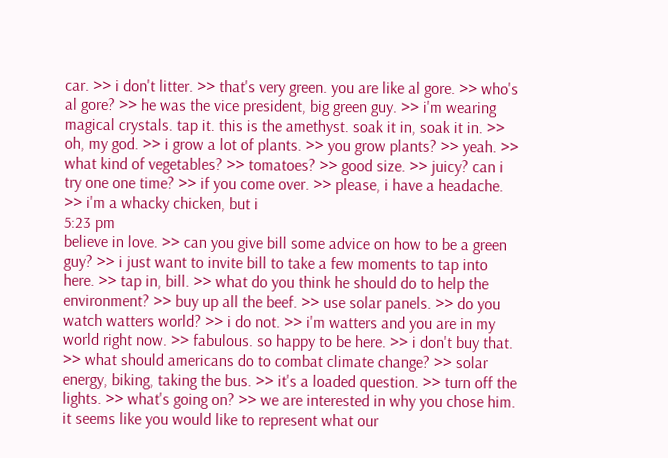car. >> i don't litter. >> that's very green. you are like al gore. >> who's al gore? >> he was the vice president, big green guy. >> i'm wearing magical crystals. tap it. this is the amethyst. soak it in, soak it in. >> oh, my god. >> i grow a lot of plants. >> you grow plants? >> yeah. >> what kind of vegetables? >> tomatoes? >> good size. >> juicy? can i try one one time? >> if you come over. >> please, i have a headache. >> i'm a whacky chicken, but i
5:23 pm
believe in love. >> can you give bill some advice on how to be a green guy? >> i just want to invite bill to take a few moments to tap into here. >> tap in, bill. >> what do you think he should do to help the environment? >> buy up all the beef. >> use solar panels. >> do you watch watters world? >> i do not. >> i'm watters and you are in my world right now. >> fabulous. so happy to be here. >> i don't buy that. >> what should americans do to combat climate change? >> solar energy, biking, taking the bus. >> it's a loaded question. >> turn off the lights. >> what's going on? >> we are interested in why you chose him. it seems like you would like to represent what our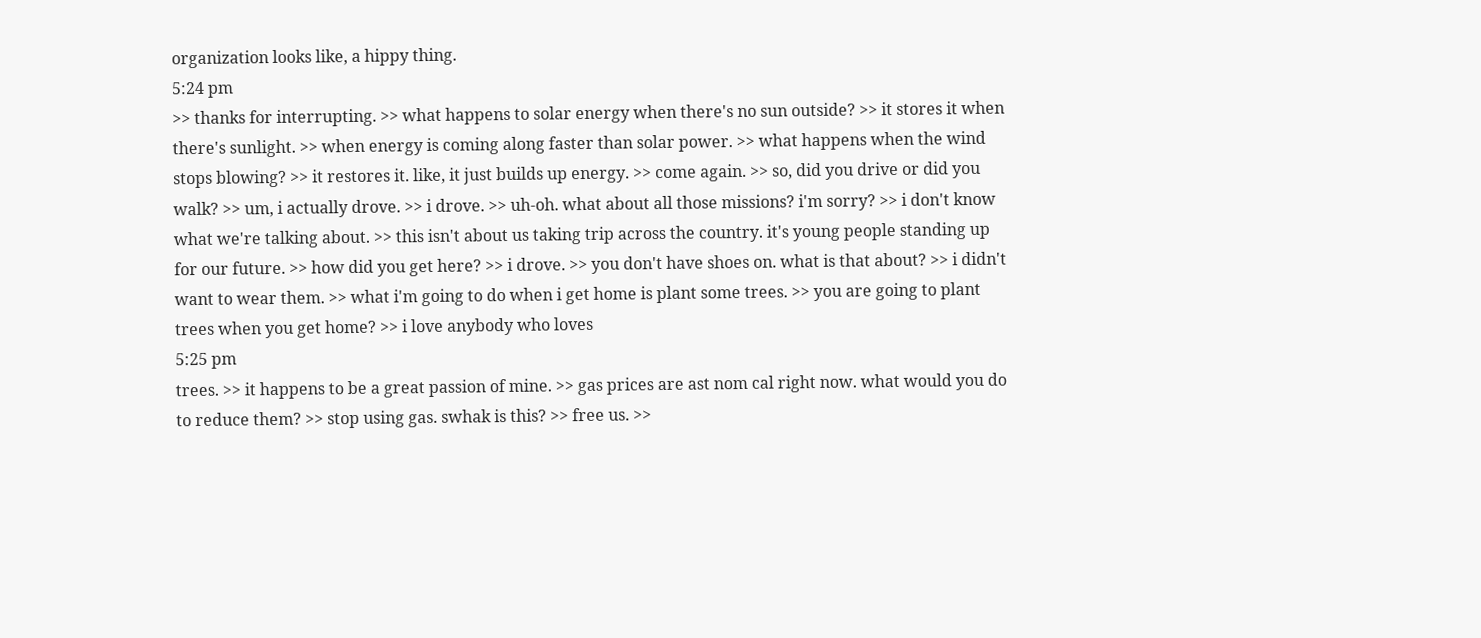organization looks like, a hippy thing.
5:24 pm
>> thanks for interrupting. >> what happens to solar energy when there's no sun outside? >> it stores it when there's sunlight. >> when energy is coming along faster than solar power. >> what happens when the wind stops blowing? >> it restores it. like, it just builds up energy. >> come again. >> so, did you drive or did you walk? >> um, i actually drove. >> i drove. >> uh-oh. what about all those missions? i'm sorry? >> i don't know what we're talking about. >> this isn't about us taking trip across the country. it's young people standing up for our future. >> how did you get here? >> i drove. >> you don't have shoes on. what is that about? >> i didn't want to wear them. >> what i'm going to do when i get home is plant some trees. >> you are going to plant trees when you get home? >> i love anybody who loves
5:25 pm
trees. >> it happens to be a great passion of mine. >> gas prices are ast nom cal right now. what would you do to reduce them? >> stop using gas. swhak is this? >> free us. >>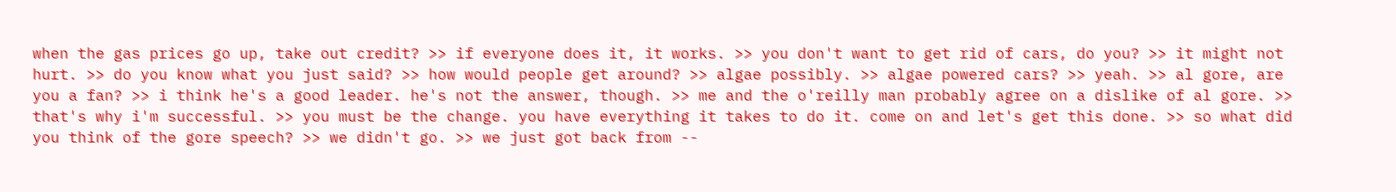when the gas prices go up, take out credit? >> if everyone does it, it works. >> you don't want to get rid of cars, do you? >> it might not hurt. >> do you know what you just said? >> how would people get around? >> algae possibly. >> algae powered cars? >> yeah. >> al gore, are you a fan? >> i think he's a good leader. he's not the answer, though. >> me and the o'reilly man probably agree on a dislike of al gore. >> that's why i'm successful. >> you must be the change. you have everything it takes to do it. come on and let's get this done. >> so what did you think of the gore speech? >> we didn't go. >> we just got back from --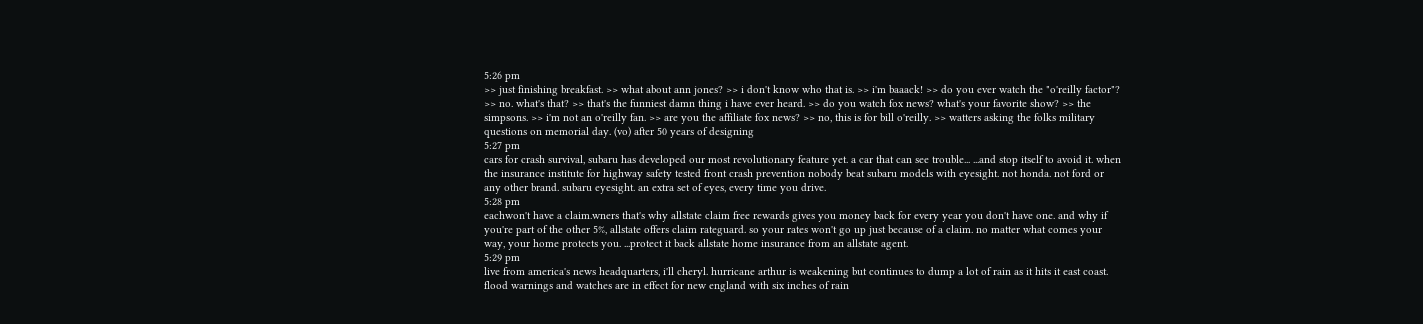5:26 pm
>> just finishing breakfast. >> what about ann jones? >> i don't know who that is. >> i'm baaack! >> do you ever watch the "o'reilly factor"? >> no. what's that? >> that's the funniest damn thing i have ever heard. >> do you watch fox news? what's your favorite show? >> the simpsons. >> i'm not an o'reilly fan. >> are you the affiliate fox news? >> no, this is for bill o'reilly. >> watters asking the folks military questions on memorial day. (vo) after 50 years of designing
5:27 pm
cars for crash survival, subaru has developed our most revolutionary feature yet. a car that can see trouble... ...and stop itself to avoid it. when the insurance institute for highway safety tested front crash prevention nobody beat subaru models with eyesight. not honda. not ford or any other brand. subaru eyesight. an extra set of eyes, every time you drive.
5:28 pm
eachwon't have a claim.wners that's why allstate claim free rewards gives you money back for every year you don't have one. and why if you're part of the other 5%, allstate offers claim rateguard. so your rates won't go up just because of a claim. no matter what comes your way, your home protects you. ...protect it back allstate home insurance from an allstate agent.
5:29 pm
live from america's news headquarters, i'll cheryl. hurricane arthur is weakening but continues to dump a lot of rain as it hits it east coast. flood warnings and watches are in effect for new england with six inches of rain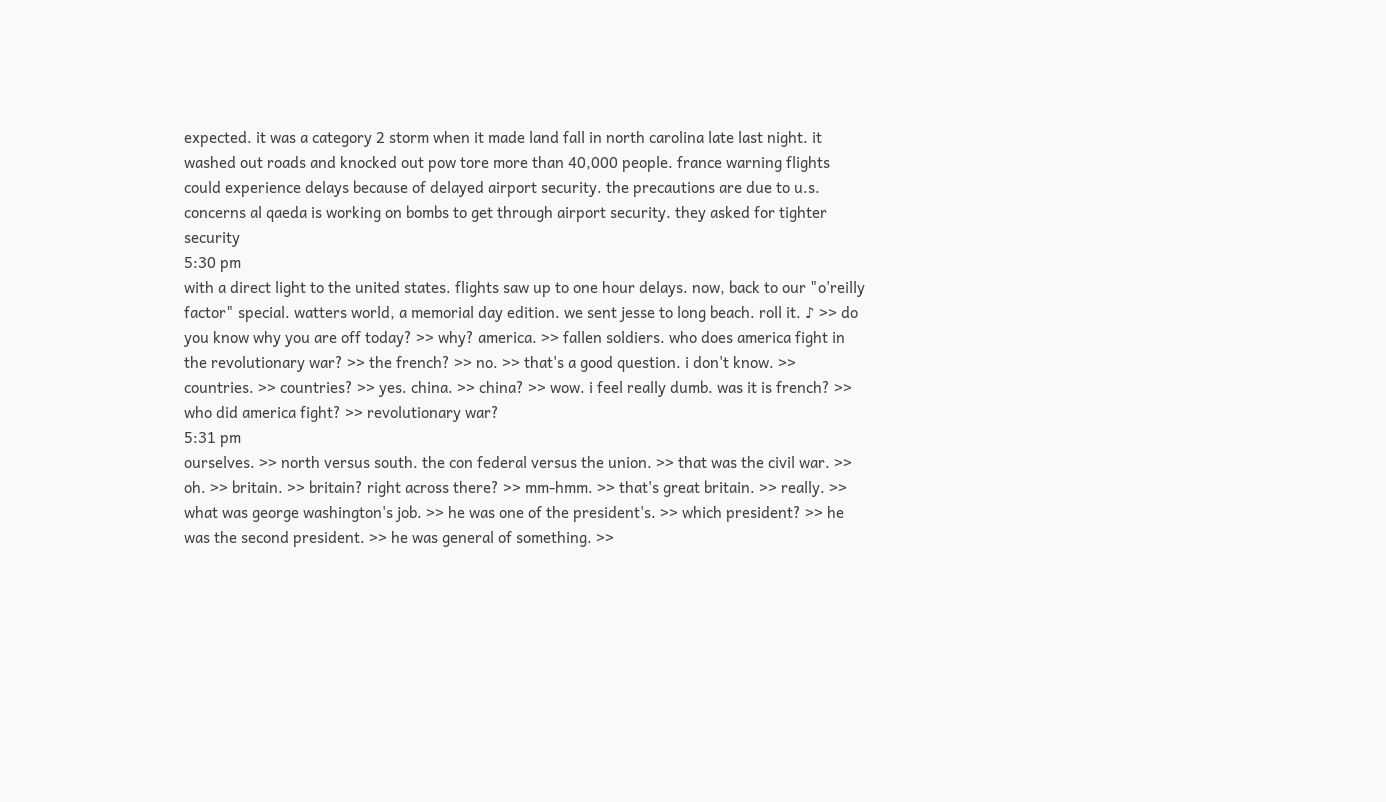expected. it was a category 2 storm when it made land fall in north carolina late last night. it washed out roads and knocked out pow tore more than 40,000 people. france warning flights could experience delays because of delayed airport security. the precautions are due to u.s. concerns al qaeda is working on bombs to get through airport security. they asked for tighter security
5:30 pm
with a direct light to the united states. flights saw up to one hour delays. now, back to our "o'reilly factor" special. watters world, a memorial day edition. we sent jesse to long beach. roll it. ♪ >> do you know why you are off today? >> why? america. >> fallen soldiers. who does america fight in the revolutionary war? >> the french? >> no. >> that's a good question. i don't know. >> countries. >> countries? >> yes. china. >> china? >> wow. i feel really dumb. was it is french? >> who did america fight? >> revolutionary war?
5:31 pm
ourselves. >> north versus south. the con federal versus the union. >> that was the civil war. >> oh. >> britain. >> britain? right across there? >> mm-hmm. >> that's great britain. >> really. >> what was george washington's job. >> he was one of the president's. >> which president? >> he was the second president. >> he was general of something. >>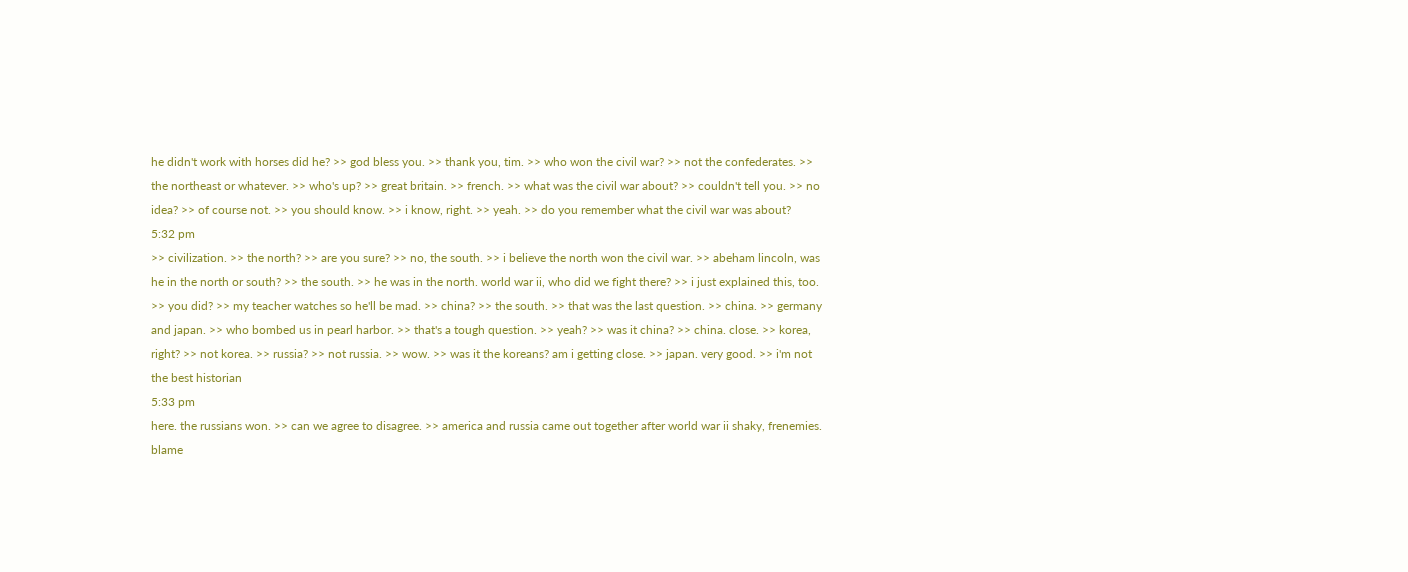he didn't work with horses did he? >> god bless you. >> thank you, tim. >> who won the civil war? >> not the confederates. >> the northeast or whatever. >> who's up? >> great britain. >> french. >> what was the civil war about? >> couldn't tell you. >> no idea? >> of course not. >> you should know. >> i know, right. >> yeah. >> do you remember what the civil war was about?
5:32 pm
>> civilization. >> the north? >> are you sure? >> no, the south. >> i believe the north won the civil war. >> abeham lincoln, was he in the north or south? >> the south. >> he was in the north. world war ii, who did we fight there? >> i just explained this, too. >> you did? >> my teacher watches so he'll be mad. >> china? >> the south. >> that was the last question. >> china. >> germany and japan. >> who bombed us in pearl harbor. >> that's a tough question. >> yeah? >> was it china? >> china. close. >> korea, right? >> not korea. >> russia? >> not russia. >> wow. >> was it the koreans? am i getting close. >> japan. very good. >> i'm not the best historian
5:33 pm
here. the russians won. >> can we agree to disagree. >> america and russia came out together after world war ii shaky, frenemies. blame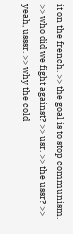it on the french. >> the goal is to stop communism. >> who did we fight against? >> usr. >> the ussr? >> yeah, usssr. >> why the cold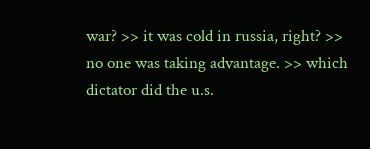war? >> it was cold in russia, right? >> no one was taking advantage. >> which dictator did the u.s.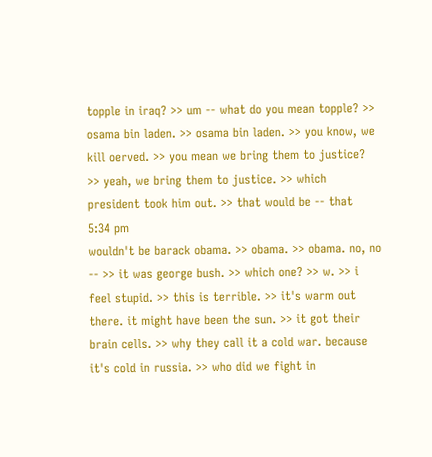topple in iraq? >> um -- what do you mean topple? >> osama bin laden. >> osama bin laden. >> you know, we kill oerved. >> you mean we bring them to justice? >> yeah, we bring them to justice. >> which president took him out. >> that would be -- that
5:34 pm
wouldn't be barack obama. >> obama. >> obama. no, no -- >> it was george bush. >> which one? >> w. >> i feel stupid. >> this is terrible. >> it's warm out there. it might have been the sun. >> it got their brain cells. >> why they call it a cold war. because it's cold in russia. >> who did we fight in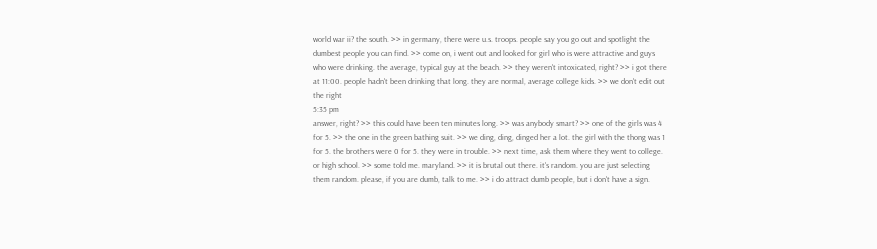world war ii? the south. >> in germany, there were u.s. troops. people say you go out and spotlight the dumbest people you can find. >> come on, i went out and looked for girl who is were attractive and guys who were drinking. the average, typical guy at the beach. >> they weren't intoxicated, right? >> i got there at 11:00. people hadn't been drinking that long. they are normal, average college kids. >> we don't edit out the right
5:35 pm
answer, right? >> this could have been ten minutes long. >> was anybody smart? >> one of the girls was 4 for 5. >> the one in the green bathing suit. >> we ding, ding, dinged her a lot. the girl with the thong was 1 for 5. the brothers were 0 for 5. they were in trouble. >> next time, ask them where they went to college. or high school. >> some told me. maryland. >> it is brutal out there. it's random. you are just selecting them random. please, if you are dumb, talk to me. >> i do attract dumb people, but i don't have a sign.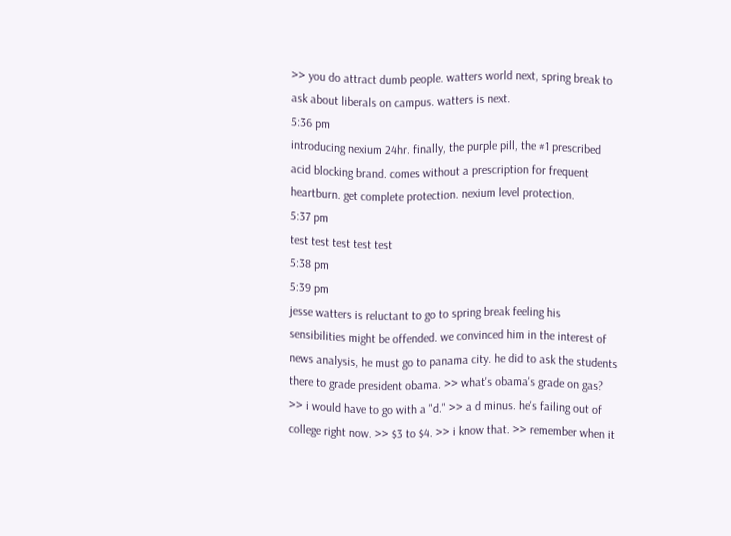>> you do attract dumb people. watters world next, spring break to ask about liberals on campus. watters is next.
5:36 pm
introducing nexium 24hr. finally, the purple pill, the #1 prescribed acid blocking brand. comes without a prescription for frequent heartburn. get complete protection. nexium level protection.
5:37 pm
test test test test test
5:38 pm
5:39 pm
jesse watters is reluctant to go to spring break feeling his sensibilities might be offended. we convinced him in the interest of news analysis, he must go to panama city. he did to ask the students there to grade president obama. >> what's obama's grade on gas? >> i would have to go with a "d." >> a d minus. he's failing out of college right now. >> $3 to $4. >> i know that. >> remember when it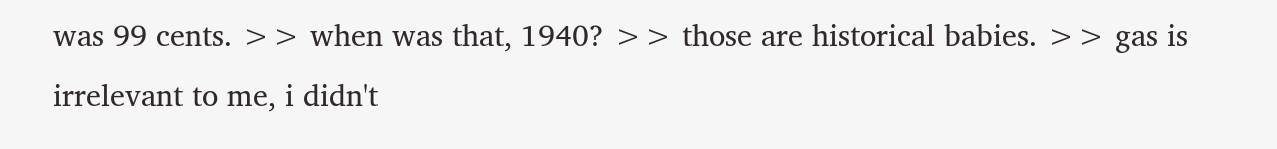was 99 cents. >> when was that, 1940? >> those are historical babies. >> gas is irrelevant to me, i didn't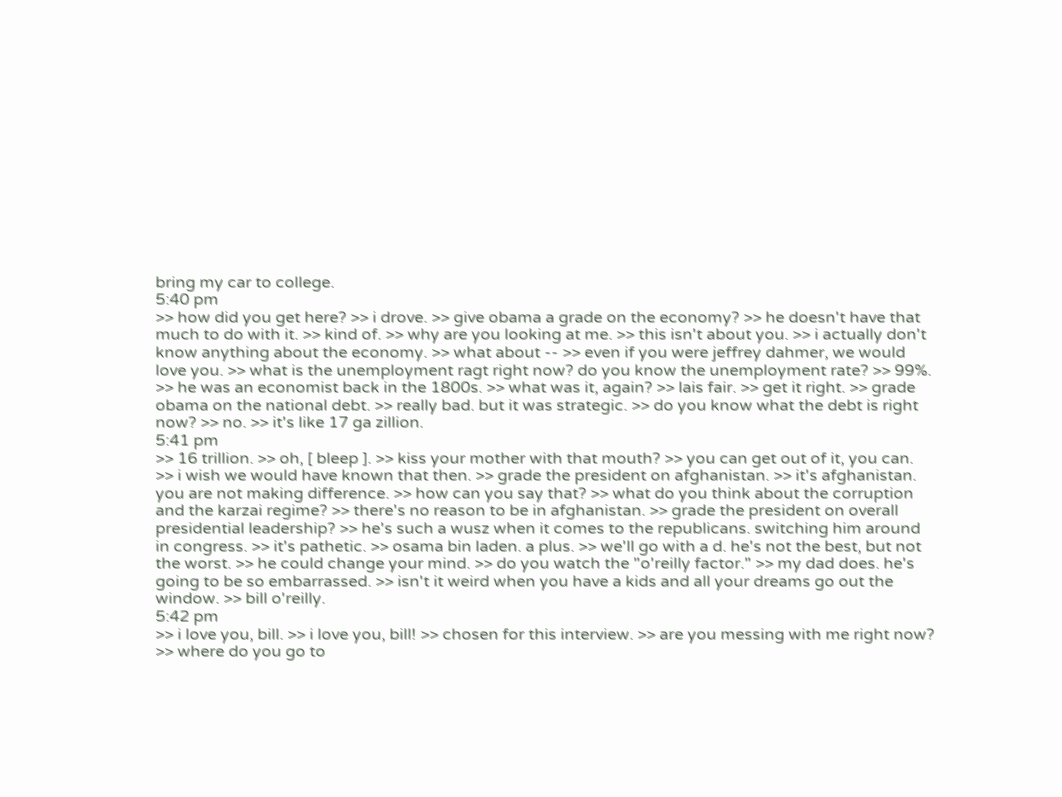bring my car to college.
5:40 pm
>> how did you get here? >> i drove. >> give obama a grade on the economy? >> he doesn't have that much to do with it. >> kind of. >> why are you looking at me. >> this isn't about you. >> i actually don't know anything about the economy. >> what about -- >> even if you were jeffrey dahmer, we would love you. >> what is the unemployment ragt right now? do you know the unemployment rate? >> 99%. >> he was an economist back in the 1800s. >> what was it, again? >> lais fair. >> get it right. >> grade obama on the national debt. >> really bad. but it was strategic. >> do you know what the debt is right now? >> no. >> it's like 17 ga zillion.
5:41 pm
>> 16 trillion. >> oh, [ bleep ]. >> kiss your mother with that mouth? >> you can get out of it, you can. >> i wish we would have known that then. >> grade the president on afghanistan. >> it's afghanistan. you are not making difference. >> how can you say that? >> what do you think about the corruption and the karzai regime? >> there's no reason to be in afghanistan. >> grade the president on overall presidential leadership? >> he's such a wusz when it comes to the republicans. switching him around in congress. >> it's pathetic. >> osama bin laden. a plus. >> we'll go with a d. he's not the best, but not the worst. >> he could change your mind. >> do you watch the "o'reilly factor." >> my dad does. he's going to be so embarrassed. >> isn't it weird when you have a kids and all your dreams go out the window. >> bill o'reilly.
5:42 pm
>> i love you, bill. >> i love you, bill! >> chosen for this interview. >> are you messing with me right now? >> where do you go to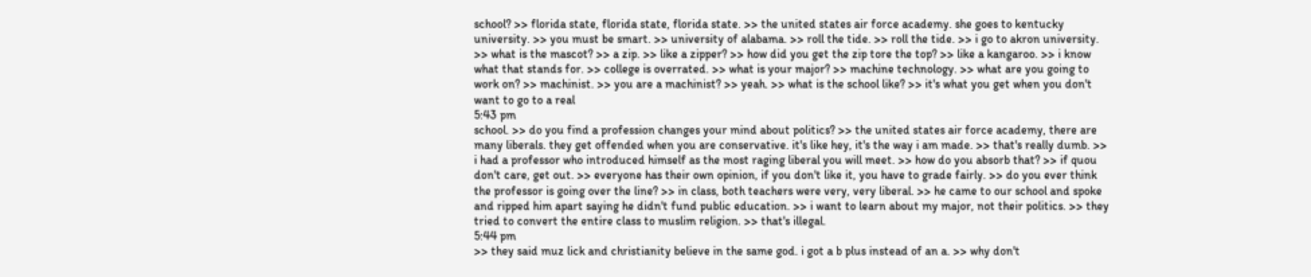school? >> florida state, florida state, florida state. >> the united states air force academy. she goes to kentucky university. >> you must be smart. >> university of alabama. >> roll the tide. >> roll the tide. >> i go to akron university. >> what is the mascot? >> a zip. >> like a zipper? >> how did you get the zip tore the top? >> like a kangaroo. >> i know what that stands for. >> college is overrated. >> what is your major? >> machine technology. >> what are you going to work on? >> machinist. >> you are a machinist? >> yeah. >> what is the school like? >> it's what you get when you don't want to go to a real
5:43 pm
school. >> do you find a profession changes your mind about politics? >> the united states air force academy, there are many liberals. they get offended when you are conservative. it's like hey, it's the way i am made. >> that's really dumb. >> i had a professor who introduced himself as the most raging liberal you will meet. >> how do you absorb that? >> if quou don't care, get out. >> everyone has their own opinion, if you don't like it, you have to grade fairly. >> do you ever think the professor is going over the line? >> in class, both teachers were very, very liberal. >> he came to our school and spoke and ripped him apart saying he didn't fund public education. >> i want to learn about my major, not their politics. >> they tried to convert the entire class to muslim religion. >> that's illegal.
5:44 pm
>> they said muz lick and christianity believe in the same god. i got a b plus instead of an a. >> why don't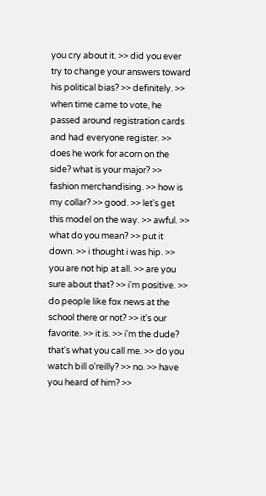you cry about it. >> did you ever try to change your answers toward his political bias? >> definitely. >> when time came to vote, he passed around registration cards and had everyone register. >> does he work for acorn on the side? what is your major? >> fashion merchandising. >> how is my collar? >> good. >> let's get this model on the way. >> awful. >> what do you mean? >> put it down. >> i thought i was hip. >> you are not hip at all. >> are you sure about that? >> i'm positive. >> do people like fox news at the school there or not? >> it's our favorite. >> it is. >> i'm the dude? that's what you call me. >> do you watch bill o'reilly? >> no. >> have you heard of him? >>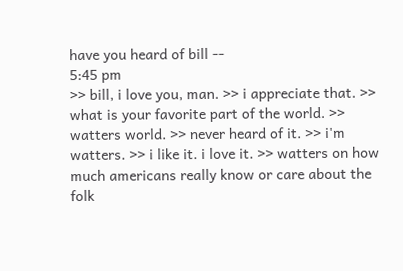have you heard of bill --
5:45 pm
>> bill, i love you, man. >> i appreciate that. >> what is your favorite part of the world. >> watters world. >> never heard of it. >> i'm watters. >> i like it. i love it. >> watters on how much americans really know or care about the folk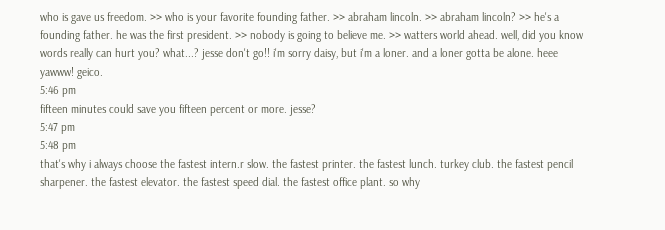who is gave us freedom. >> who is your favorite founding father. >> abraham lincoln. >> abraham lincoln? >> he's a founding father. he was the first president. >> nobody is going to believe me. >> watters world ahead. well, did you know words really can hurt you? what...? jesse don't go!! i'm sorry daisy, but i'm a loner. and a loner gotta be alone. heee yawww! geico.
5:46 pm
fifteen minutes could save you fifteen percent or more. jesse?
5:47 pm
5:48 pm
that's why i always choose the fastest intern.r slow. the fastest printer. the fastest lunch. turkey club. the fastest pencil sharpener. the fastest elevator. the fastest speed dial. the fastest office plant. so why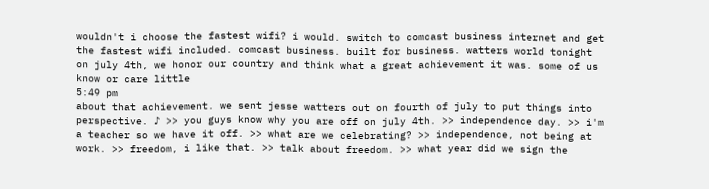wouldn't i choose the fastest wifi? i would. switch to comcast business internet and get the fastest wifi included. comcast business. built for business. watters world tonight on july 4th, we honor our country and think what a great achievement it was. some of us know or care little
5:49 pm
about that achievement. we sent jesse watters out on fourth of july to put things into perspective. ♪ >> you guys know why you are off on july 4th. >> independence day. >> i'm a teacher so we have it off. >> what are we celebrating? >> independence, not being at work. >> freedom, i like that. >> talk about freedom. >> what year did we sign the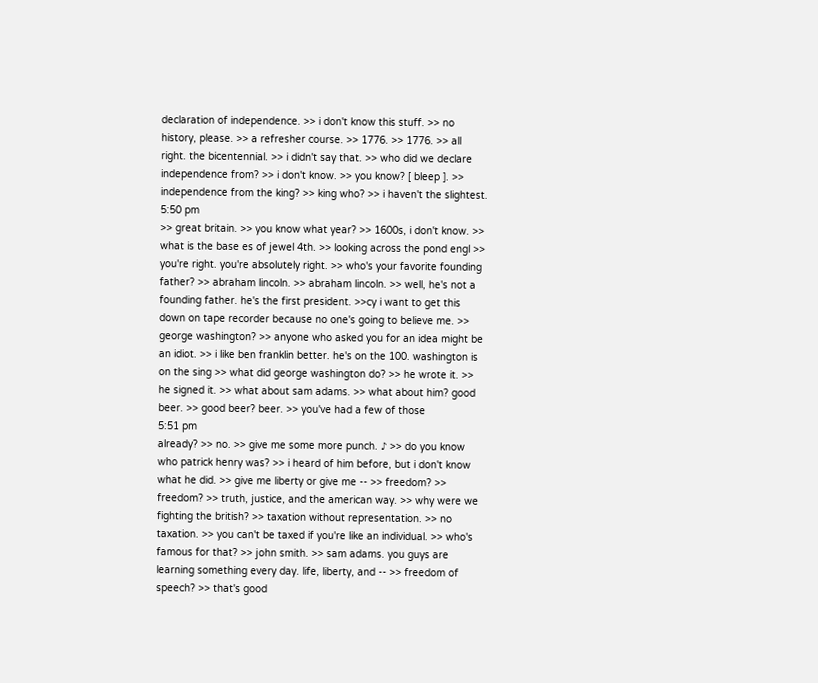declaration of independence. >> i don't know this stuff. >> no history, please. >> a refresher course. >> 1776. >> 1776. >> all right. the bicentennial. >> i didn't say that. >> who did we declare independence from? >> i don't know. >> you know? [ bleep ]. >> independence from the king? >> king who? >> i haven't the slightest.
5:50 pm
>> great britain. >> you know what year? >> 1600s, i don't know. >> what is the base es of jewel 4th. >> looking across the pond engl >> you're right. you're absolutely right. >> who's your favorite founding father? >> abraham lincoln. >> abraham lincoln. >> well, he's not a founding father. he's the first president. >>cy i want to get this down on tape recorder because no one's going to believe me. >> george washington? >> anyone who asked you for an idea might be an idiot. >> i like ben franklin better. he's on the 100. washington is on the sing >> what did george washington do? >> he wrote it. >> he signed it. >> what about sam adams. >> what about him? good beer. >> good beer? beer. >> you've had a few of those
5:51 pm
already? >> no. >> give me some more punch. ♪ >> do you know who patrick henry was? >> i heard of him before, but i don't know what he did. >> give me liberty or give me -- >> freedom? >> freedom? >> truth, justice, and the american way. >> why were we fighting the british? >> taxation without representation. >> no taxation. >> you can't be taxed if you're like an individual. >> who's famous for that? >> john smith. >> sam adams. you guys are learning something every day. life, liberty, and -- >> freedom of speech? >> that's good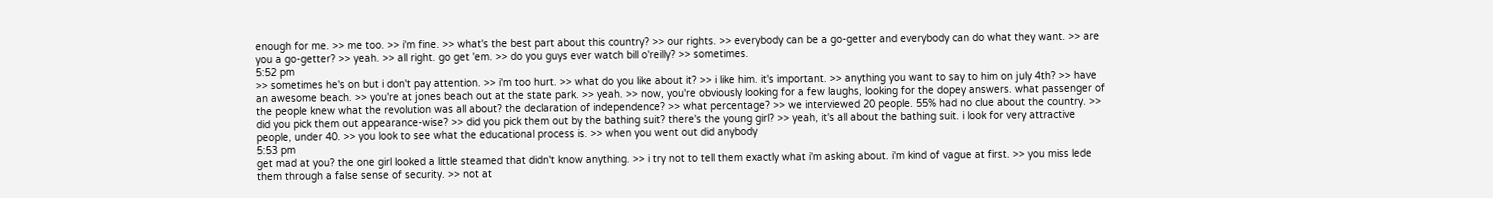enough for me. >> me too. >> i'm fine. >> what's the best part about this country? >> our rights. >> everybody can be a go-getter and everybody can do what they want. >> are you a go-getter? >> yeah. >> all right. go get 'em. >> do you guys ever watch bill o'reilly? >> sometimes.
5:52 pm
>> sometimes he's on but i don't pay attention. >> i'm too hurt. >> what do you like about it? >> i like him. it's important. >> anything you want to say to him on july 4th? >> have an awesome beach. >> you're at jones beach out at the state park. >> yeah. >> now, you're obviously looking for a few laughs, looking for the dopey answers. what passenger of the people knew what the revolution was all about? the declaration of independence? >> what percentage? >> we interviewed 20 people. 55% had no clue about the country. >> did you pick them out appearance-wise? >> did you pick them out by the bathing suit? there's the young girl? >> yeah, it's all about the bathing suit. i look for very attractive people, under 40. >> you look to see what the educational process is. >> when you went out did anybody
5:53 pm
get mad at you? the one girl looked a little steamed that didn't know anything. >> i try not to tell them exactly what i'm asking about. i'm kind of vague at first. >> you miss lede them through a false sense of security. >> not at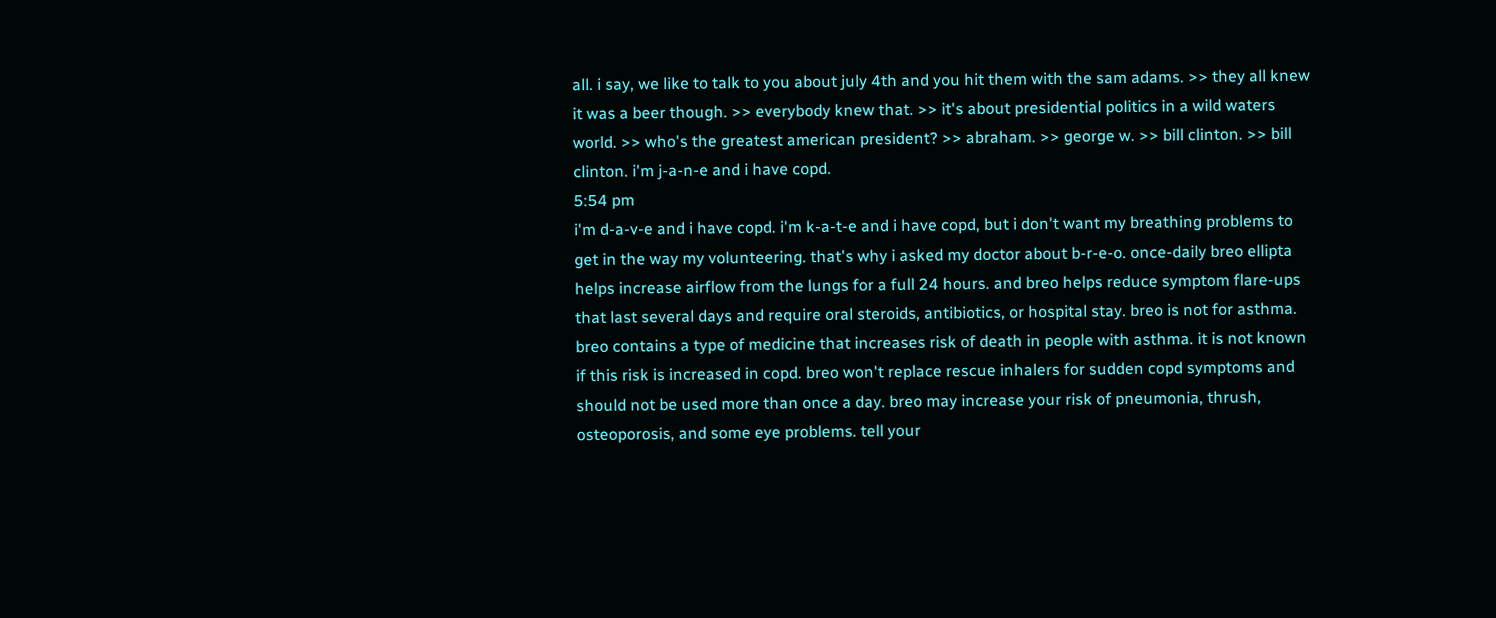all. i say, we like to talk to you about july 4th and you hit them with the sam adams. >> they all knew it was a beer though. >> everybody knew that. >> it's about presidential politics in a wild waters world. >> who's the greatest american president? >> abraham. >> george w. >> bill clinton. >> bill clinton. i'm j-a-n-e and i have copd.
5:54 pm
i'm d-a-v-e and i have copd. i'm k-a-t-e and i have copd, but i don't want my breathing problems to get in the way my volunteering. that's why i asked my doctor about b-r-e-o. once-daily breo ellipta helps increase airflow from the lungs for a full 24 hours. and breo helps reduce symptom flare-ups that last several days and require oral steroids, antibiotics, or hospital stay. breo is not for asthma. breo contains a type of medicine that increases risk of death in people with asthma. it is not known if this risk is increased in copd. breo won't replace rescue inhalers for sudden copd symptoms and should not be used more than once a day. breo may increase your risk of pneumonia, thrush, osteoporosis, and some eye problems. tell your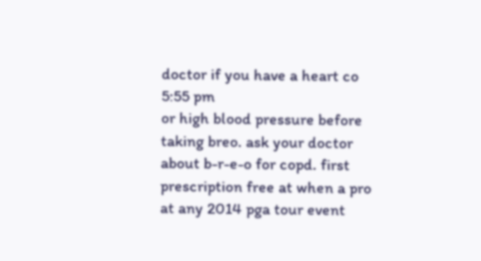doctor if you have a heart co
5:55 pm
or high blood pressure before taking breo. ask your doctor about b-r-e-o for copd. first prescription free at when a pro at any 2014 pga tour event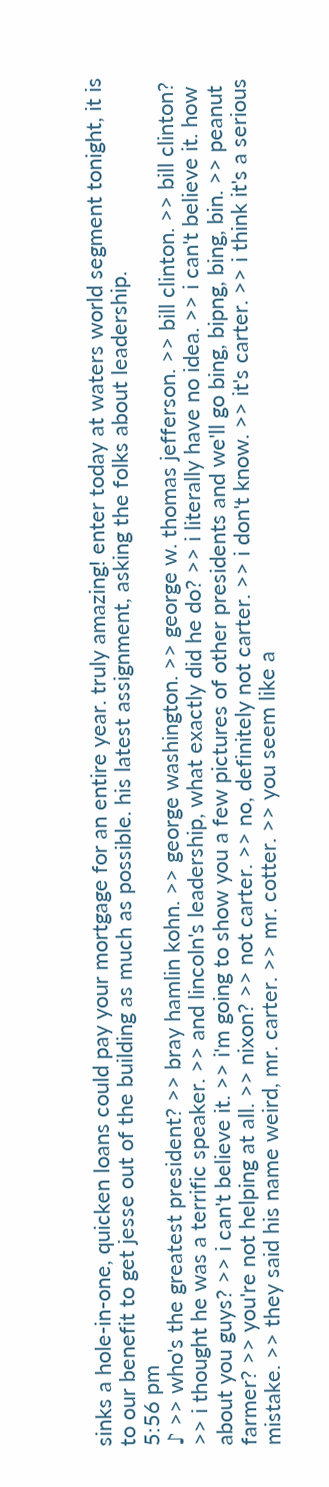sinks a hole-in-one, quicken loans could pay your mortgage for an entire year. truly amazing! enter today at waters world segment tonight, it is to our benefit to get jesse out of the building as much as possible. his latest assignment, asking the folks about leadership.
5:56 pm
♪ >> who's the greatest president? >> bray hamlin kohn. >> george washington. >> george w. thomas jefferson. >> bill clinton. >> bill clinton? >> i thought he was a terrific speaker. >> and lincoln's leadership, what exactly did he do? >> i literally have no idea. >> i can't believe it. how about you guys? >> i can't believe it. >> i'm going to show you a few pictures of other presidents and we'll go bing, bipng, bing, bin. >> peanut farmer? >> you're not helping at all. >> nixon? >> not carter. >> no, definitely not carter. >> i don't know. >> it's carter. >> i think it's a serious mistake. >> they said his name weird, mr. carter. >> mr. cotter. >> you seem like a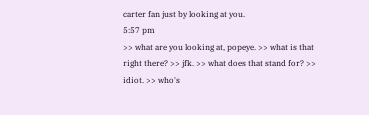carter fan just by looking at you.
5:57 pm
>> what are you looking at, popeye. >> what is that right there? >> jfk. >> what does that stand for? >> idiot. >> who's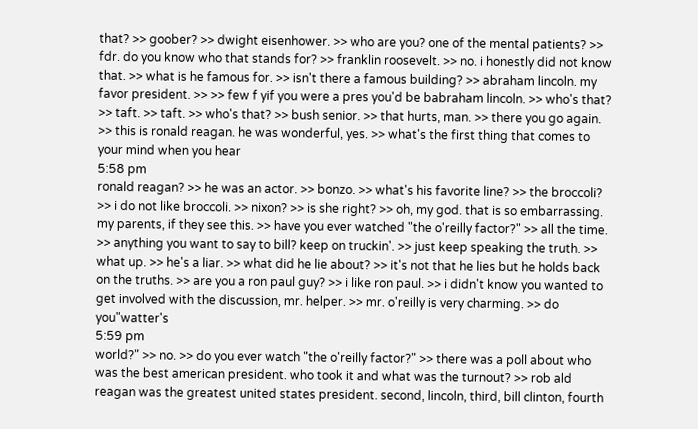that? >> goober? >> dwight eisenhower. >> who are you? one of the mental patients? >> fdr. do you know who that stands for? >> franklin roosevelt. >> no. i honestly did not know that. >> what is he famous for. >> isn't there a famous building? >> abraham lincoln. my favor president. >> >> few f yif you were a pres you'd be babraham lincoln. >> who's that? >> taft. >> taft. >> who's that? >> bush senior. >> that hurts, man. >> there you go again. >> this is ronald reagan. he was wonderful, yes. >> what's the first thing that comes to your mind when you hear
5:58 pm
ronald reagan? >> he was an actor. >> bonzo. >> what's his favorite line? >> the broccoli? >> i do not like broccoli. >> nixon? >> is she right? >> oh, my god. that is so embarrassing. my parents, if they see this. >> have you ever watched "the o'reilly factor?" >> all the time. >> anything you want to say to bill? keep on truckin'. >> just keep speaking the truth. >> what up. >> he's a liar. >> what did he lie about? >> it's not that he lies but he holds back on the truths. >> are you a ron paul guy? >> i like ron paul. >> i didn't know you wanted to get involved with the discussion, mr. helper. >> mr. o'reilly is very charming. >> do you"watter's
5:59 pm
world?" >> no. >> do you ever watch "the o'reilly factor?" >> there was a poll about who was the best american president. who took it and what was the turnout? >> rob ald reagan was the greatest united states president. second, lincoln, third, bill clinton, fourth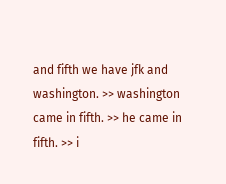and fifth we have jfk and washington. >> washington came in fifth. >> he came in fifth. >> i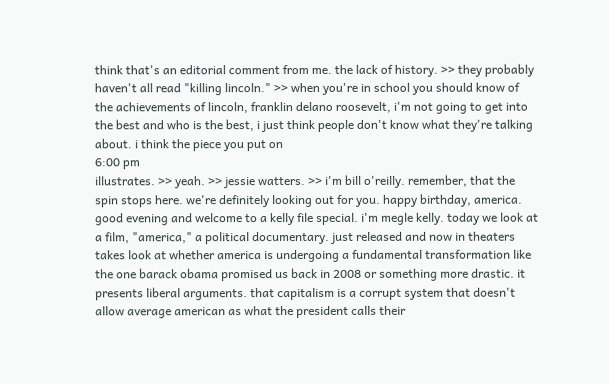think that's an editorial comment from me. the lack of history. >> they probably haven't all read "killing lincoln." >> when you're in school you should know of the achievements of lincoln, franklin delano roosevelt, i'm not going to get into the best and who is the best, i just think people don't know what they're talking about. i think the piece you put on
6:00 pm
illustrates. >> yeah. >> jessie watters. >> i'm bill o'reilly. remember, that the spin stops here. we're definitely looking out for you. happy birthday, america. good evening and welcome to a kelly file special. i'm megle kelly. today we look at a film, "america," a political documentary. just released and now in theaters takes look at whether america is undergoing a fundamental transformation like the one barack obama promised us back in 2008 or something more drastic. it presents liberal arguments. that capitalism is a corrupt system that doesn't allow average american as what the president calls their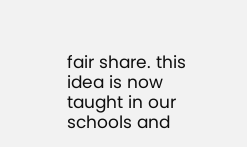fair share. this idea is now taught in our schools and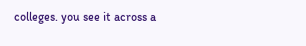colleges. you see it across a